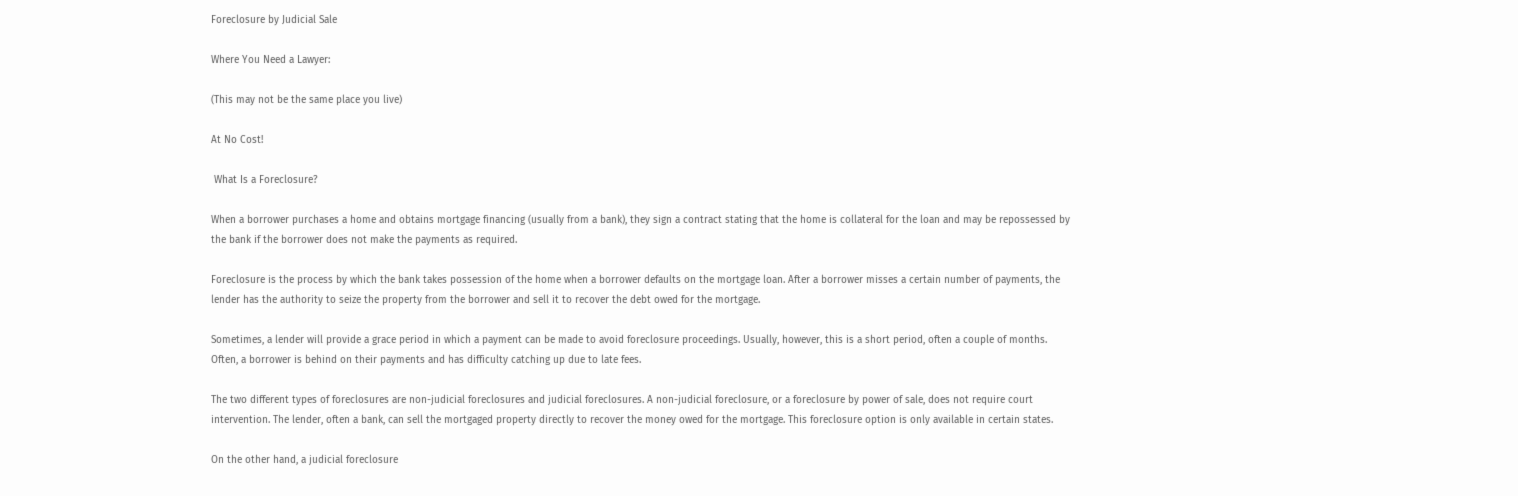Foreclosure by Judicial Sale

Where You Need a Lawyer:

(This may not be the same place you live)

At No Cost!

 What Is a Foreclosure?

When a borrower purchases a home and obtains mortgage financing (usually from a bank), they sign a contract stating that the home is collateral for the loan and may be repossessed by the bank if the borrower does not make the payments as required.

Foreclosure is the process by which the bank takes possession of the home when a borrower defaults on the mortgage loan. After a borrower misses a certain number of payments, the lender has the authority to seize the property from the borrower and sell it to recover the debt owed for the mortgage.

Sometimes, a lender will provide a grace period in which a payment can be made to avoid foreclosure proceedings. Usually, however, this is a short period, often a couple of months. Often, a borrower is behind on their payments and has difficulty catching up due to late fees.

The two different types of foreclosures are non-judicial foreclosures and judicial foreclosures. A non-judicial foreclosure, or a foreclosure by power of sale, does not require court intervention. The lender, often a bank, can sell the mortgaged property directly to recover the money owed for the mortgage. This foreclosure option is only available in certain states.

On the other hand, a judicial foreclosure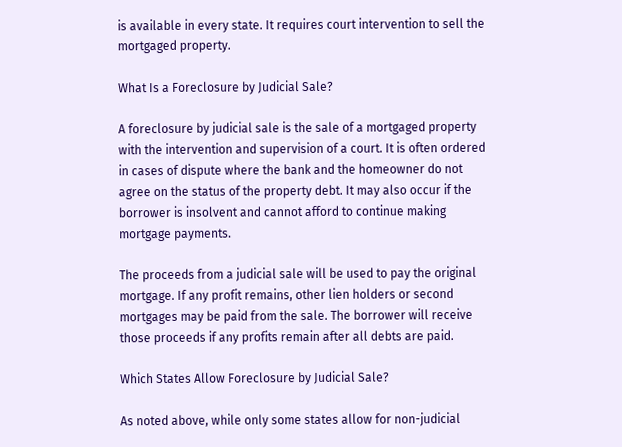is available in every state. It requires court intervention to sell the mortgaged property.

What Is a Foreclosure by Judicial Sale?

A foreclosure by judicial sale is the sale of a mortgaged property with the intervention and supervision of a court. It is often ordered in cases of dispute where the bank and the homeowner do not agree on the status of the property debt. It may also occur if the borrower is insolvent and cannot afford to continue making mortgage payments.

The proceeds from a judicial sale will be used to pay the original mortgage. If any profit remains, other lien holders or second mortgages may be paid from the sale. The borrower will receive those proceeds if any profits remain after all debts are paid.

Which States Allow Foreclosure by Judicial Sale?

As noted above, while only some states allow for non-judicial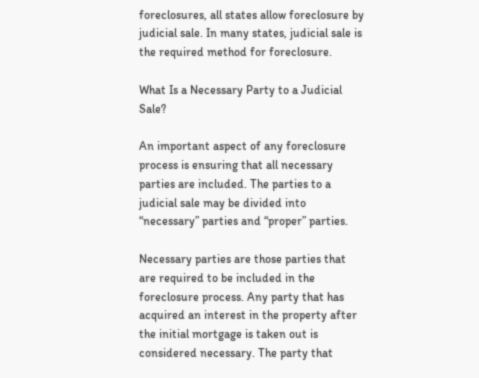foreclosures, all states allow foreclosure by judicial sale. In many states, judicial sale is the required method for foreclosure.

What Is a Necessary Party to a Judicial Sale?

An important aspect of any foreclosure process is ensuring that all necessary parties are included. The parties to a judicial sale may be divided into “necessary” parties and “proper” parties.

Necessary parties are those parties that are required to be included in the foreclosure process. Any party that has acquired an interest in the property after the initial mortgage is taken out is considered necessary. The party that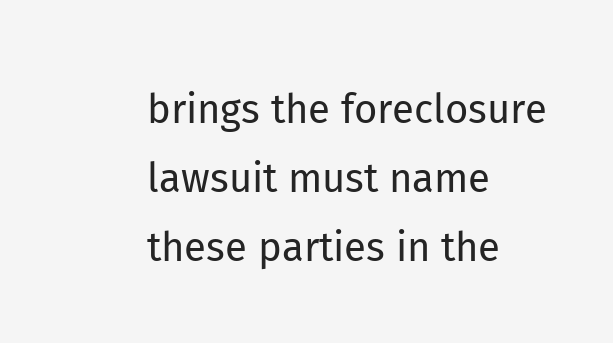brings the foreclosure lawsuit must name these parties in the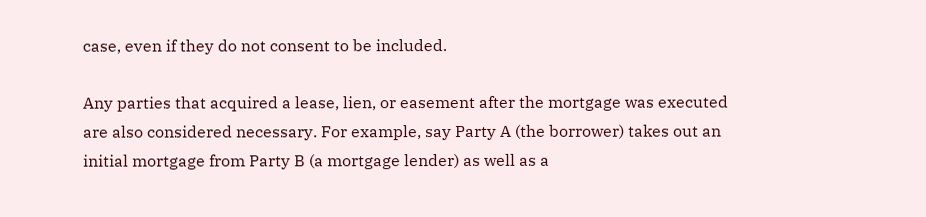case, even if they do not consent to be included.

Any parties that acquired a lease, lien, or easement after the mortgage was executed are also considered necessary. For example, say Party A (the borrower) takes out an initial mortgage from Party B (a mortgage lender) as well as a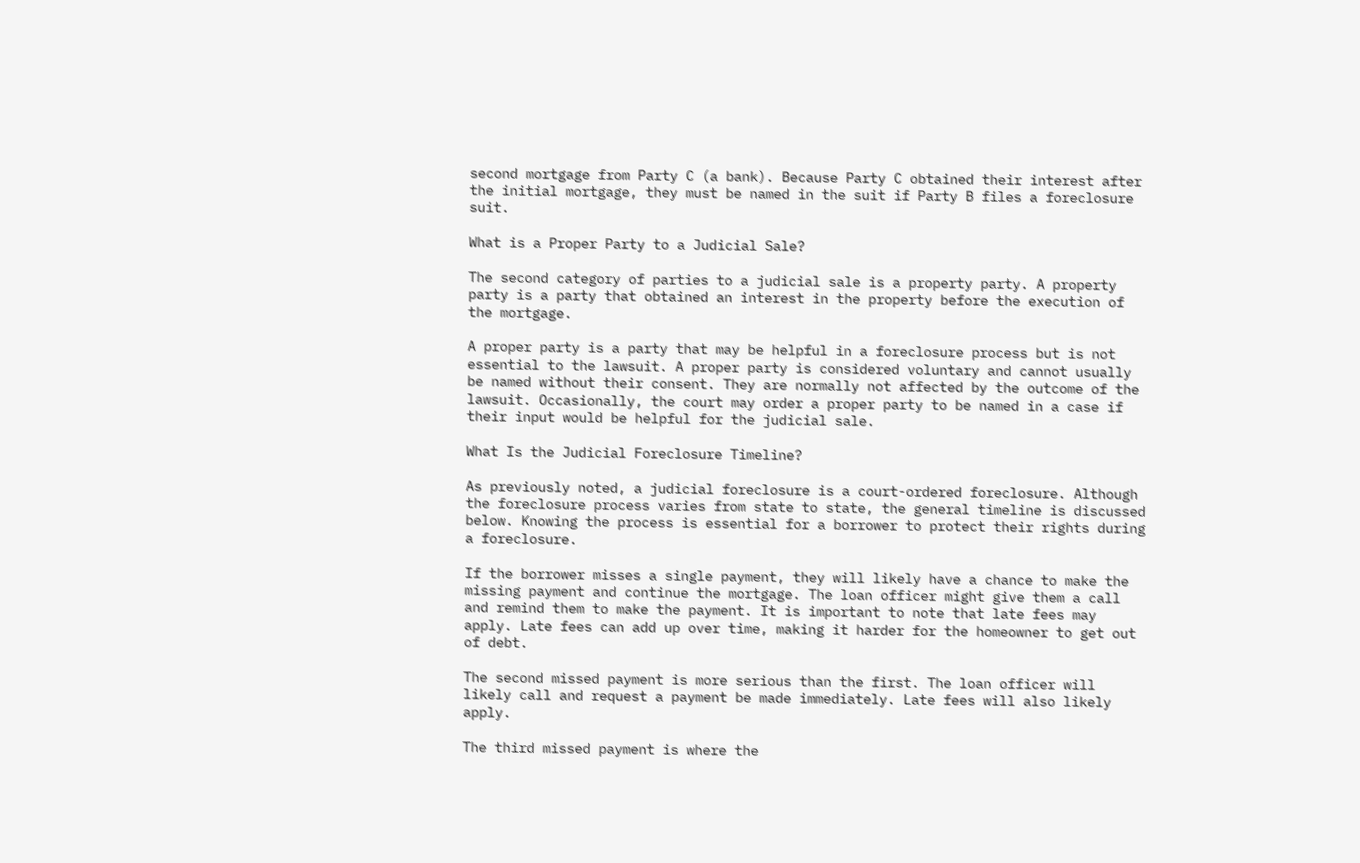second mortgage from Party C (a bank). Because Party C obtained their interest after the initial mortgage, they must be named in the suit if Party B files a foreclosure suit.

What is a Proper Party to a Judicial Sale?

The second category of parties to a judicial sale is a property party. A property party is a party that obtained an interest in the property before the execution of the mortgage.

A proper party is a party that may be helpful in a foreclosure process but is not essential to the lawsuit. A proper party is considered voluntary and cannot usually be named without their consent. They are normally not affected by the outcome of the lawsuit. Occasionally, the court may order a proper party to be named in a case if their input would be helpful for the judicial sale.

What Is the Judicial Foreclosure Timeline?

As previously noted, a judicial foreclosure is a court-ordered foreclosure. Although the foreclosure process varies from state to state, the general timeline is discussed below. Knowing the process is essential for a borrower to protect their rights during a foreclosure.

If the borrower misses a single payment, they will likely have a chance to make the missing payment and continue the mortgage. The loan officer might give them a call and remind them to make the payment. It is important to note that late fees may apply. Late fees can add up over time, making it harder for the homeowner to get out of debt.

The second missed payment is more serious than the first. The loan officer will likely call and request a payment be made immediately. Late fees will also likely apply.

The third missed payment is where the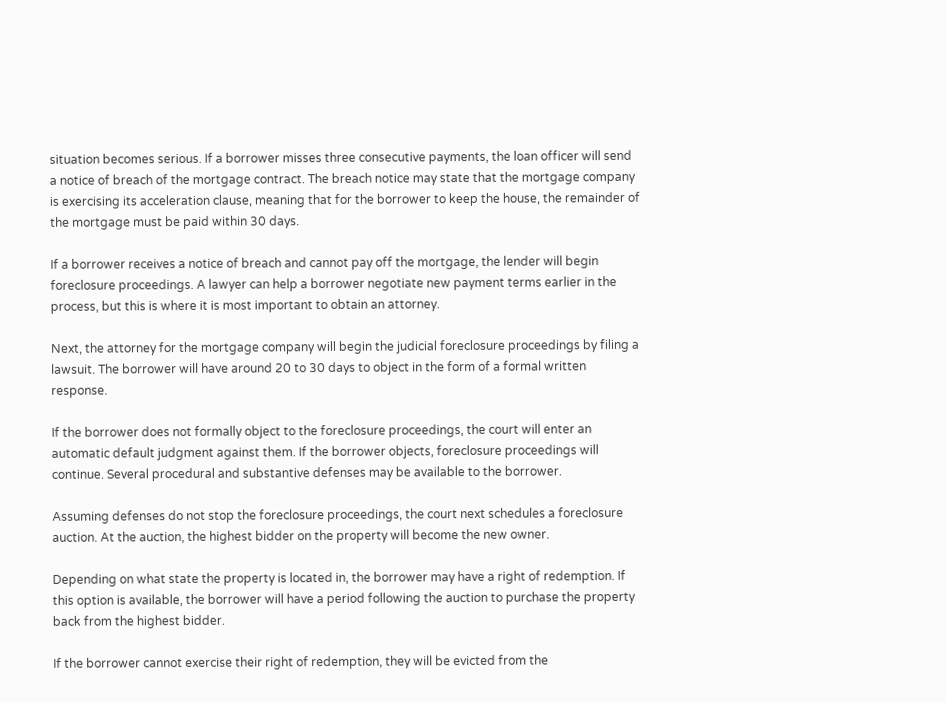situation becomes serious. If a borrower misses three consecutive payments, the loan officer will send a notice of breach of the mortgage contract. The breach notice may state that the mortgage company is exercising its acceleration clause, meaning that for the borrower to keep the house, the remainder of the mortgage must be paid within 30 days.

If a borrower receives a notice of breach and cannot pay off the mortgage, the lender will begin foreclosure proceedings. A lawyer can help a borrower negotiate new payment terms earlier in the process, but this is where it is most important to obtain an attorney.

Next, the attorney for the mortgage company will begin the judicial foreclosure proceedings by filing a lawsuit. The borrower will have around 20 to 30 days to object in the form of a formal written response.

If the borrower does not formally object to the foreclosure proceedings, the court will enter an automatic default judgment against them. If the borrower objects, foreclosure proceedings will continue. Several procedural and substantive defenses may be available to the borrower.

Assuming defenses do not stop the foreclosure proceedings, the court next schedules a foreclosure auction. At the auction, the highest bidder on the property will become the new owner.

Depending on what state the property is located in, the borrower may have a right of redemption. If this option is available, the borrower will have a period following the auction to purchase the property back from the highest bidder.

If the borrower cannot exercise their right of redemption, they will be evicted from the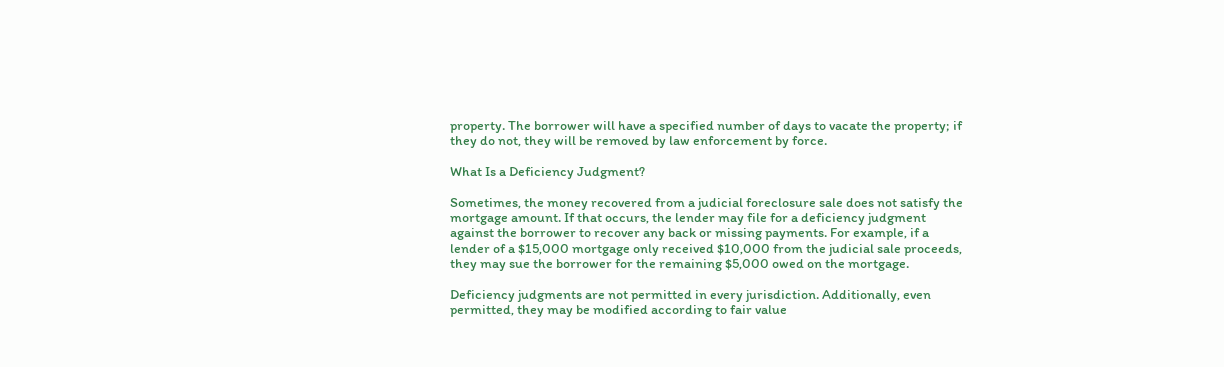property. The borrower will have a specified number of days to vacate the property; if they do not, they will be removed by law enforcement by force.

What Is a Deficiency Judgment?

Sometimes, the money recovered from a judicial foreclosure sale does not satisfy the mortgage amount. If that occurs, the lender may file for a deficiency judgment against the borrower to recover any back or missing payments. For example, if a lender of a $15,000 mortgage only received $10,000 from the judicial sale proceeds, they may sue the borrower for the remaining $5,000 owed on the mortgage.

Deficiency judgments are not permitted in every jurisdiction. Additionally, even permitted, they may be modified according to fair value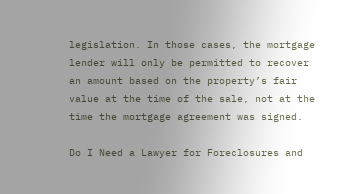legislation. In those cases, the mortgage lender will only be permitted to recover an amount based on the property’s fair value at the time of the sale, not at the time the mortgage agreement was signed.

Do I Need a Lawyer for Foreclosures and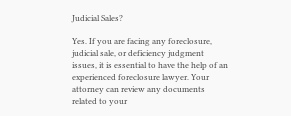Judicial Sales?

Yes. If you are facing any foreclosure, judicial sale, or deficiency judgment issues, it is essential to have the help of an experienced foreclosure lawyer. Your attorney can review any documents related to your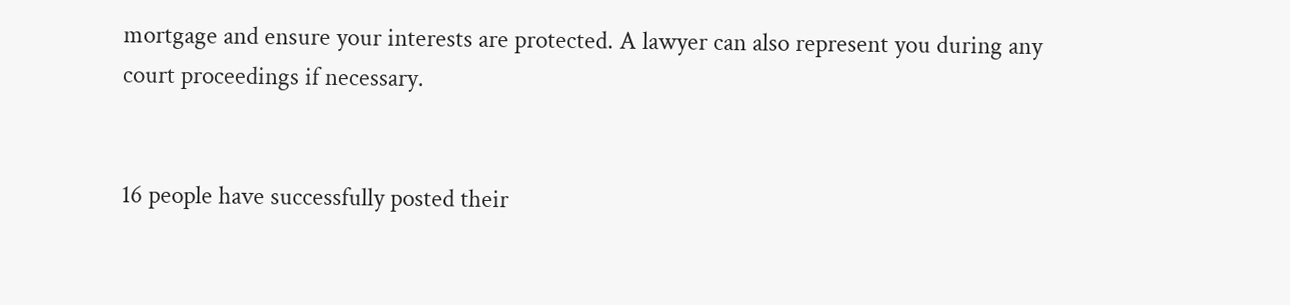mortgage and ensure your interests are protected. A lawyer can also represent you during any court proceedings if necessary.


16 people have successfully posted their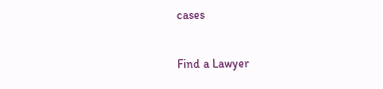cases

Find a Lawyer